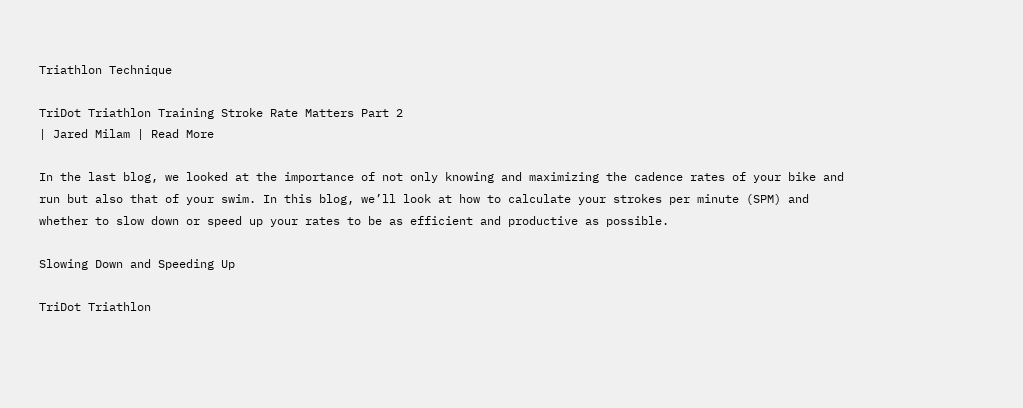Triathlon Technique

TriDot Triathlon Training Stroke Rate Matters Part 2
| Jared Milam | Read More

In the last blog, we looked at the importance of not only knowing and maximizing the cadence rates of your bike and run but also that of your swim. In this blog, we’ll look at how to calculate your strokes per minute (SPM) and whether to slow down or speed up your rates to be as efficient and productive as possible.

Slowing Down and Speeding Up

TriDot Triathlon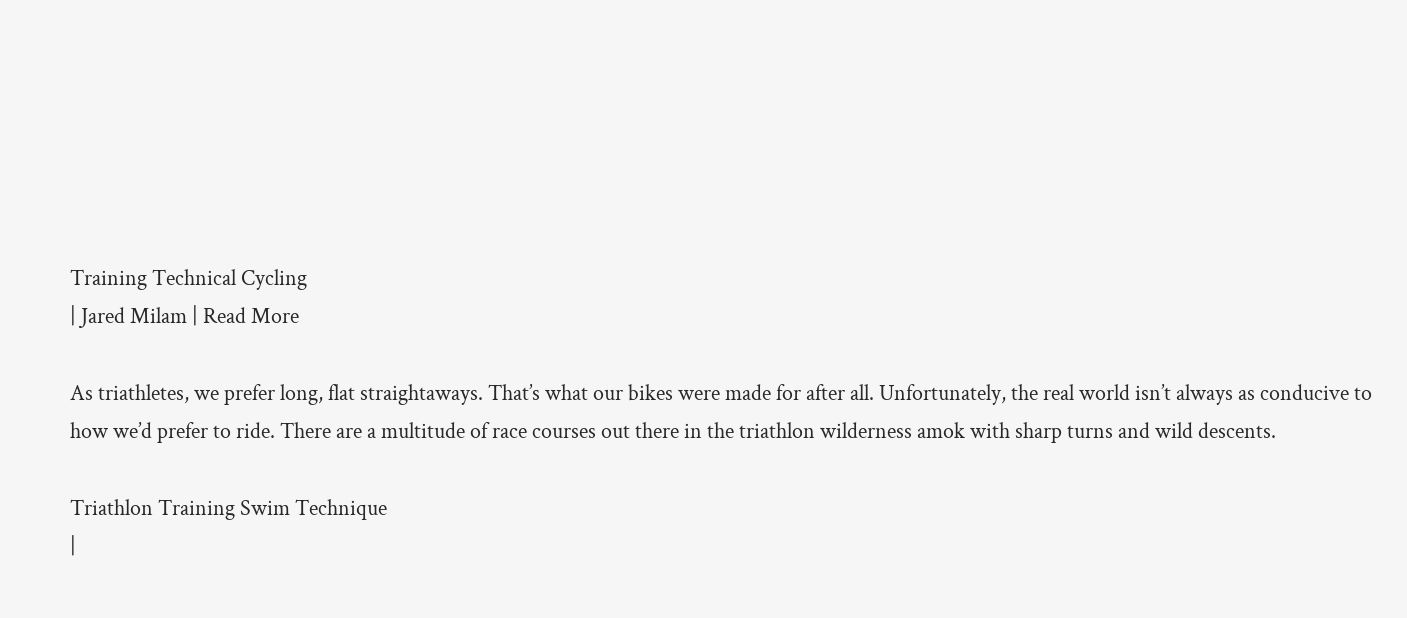Training Technical Cycling
| Jared Milam | Read More

As triathletes, we prefer long, flat straightaways. That’s what our bikes were made for after all. Unfortunately, the real world isn’t always as conducive to how we’d prefer to ride. There are a multitude of race courses out there in the triathlon wilderness amok with sharp turns and wild descents.

Triathlon Training Swim Technique
|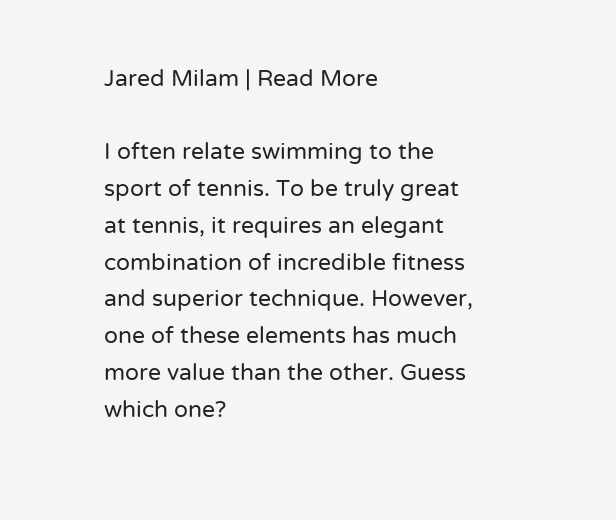Jared Milam | Read More

I often relate swimming to the sport of tennis. To be truly great at tennis, it requires an elegant combination of incredible fitness and superior technique. However, one of these elements has much more value than the other. Guess which one?